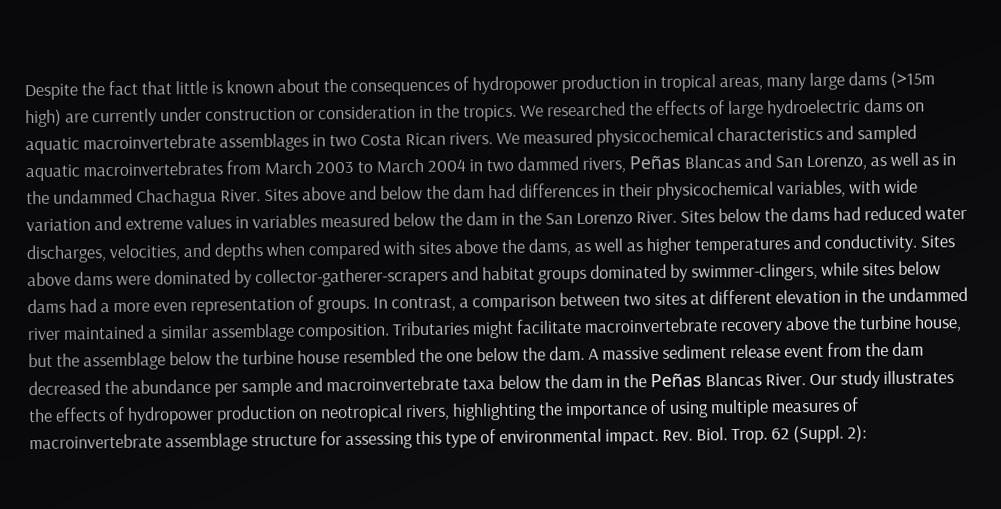Despite the fact that little is known about the consequences of hydropower production in tropical areas, many large dams (>15m high) are currently under construction or consideration in the tropics. We researched the effects of large hydroelectric dams on aquatic macroinvertebrate assemblages in two Costa Rican rivers. We measured physicochemical characteristics and sampled aquatic macroinvertebrates from March 2003 to March 2004 in two dammed rivers, Peñas Blancas and San Lorenzo, as well as in the undammed Chachagua River. Sites above and below the dam had differences in their physicochemical variables, with wide variation and extreme values in variables measured below the dam in the San Lorenzo River. Sites below the dams had reduced water discharges, velocities, and depths when compared with sites above the dams, as well as higher temperatures and conductivity. Sites above dams were dominated by collector-gatherer-scrapers and habitat groups dominated by swimmer-clingers, while sites below dams had a more even representation of groups. In contrast, a comparison between two sites at different elevation in the undammed river maintained a similar assemblage composition. Tributaries might facilitate macroinvertebrate recovery above the turbine house, but the assemblage below the turbine house resembled the one below the dam. A massive sediment release event from the dam decreased the abundance per sample and macroinvertebrate taxa below the dam in the Peñas Blancas River. Our study illustrates the effects of hydropower production on neotropical rivers, highlighting the importance of using multiple measures of macroinvertebrate assemblage structure for assessing this type of environmental impact. Rev. Biol. Trop. 62 (Suppl. 2):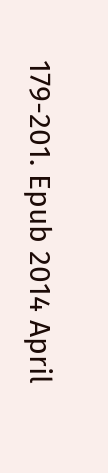179-201. Epub 2014 April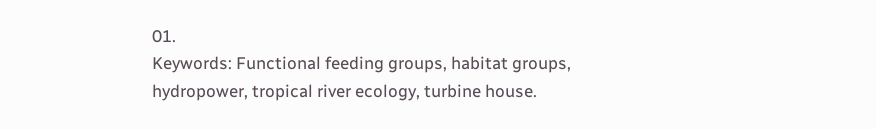01.
Keywords: Functional feeding groups, habitat groups, hydropower, tropical river ecology, turbine house.